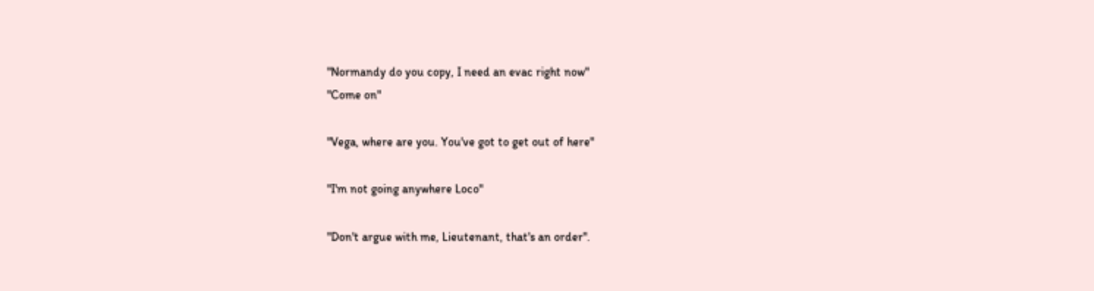"Normandy do you copy, I need an evac right now"
"Come on"

"Vega, where are you. You've got to get out of here"

"I'm not going anywhere Loco"

"Don't argue with me, Lieutenant, that's an order".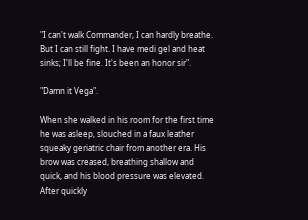"I can't walk Commander, I can hardly breathe. But I can still fight. I have medi gel and heat sinks; I'll be fine. It's been an honor sir".

"Damn it Vega".

When she walked in his room for the first time he was asleep, slouched in a faux leather squeaky geriatric chair from another era. His brow was creased, breathing shallow and quick, and his blood pressure was elevated. After quickly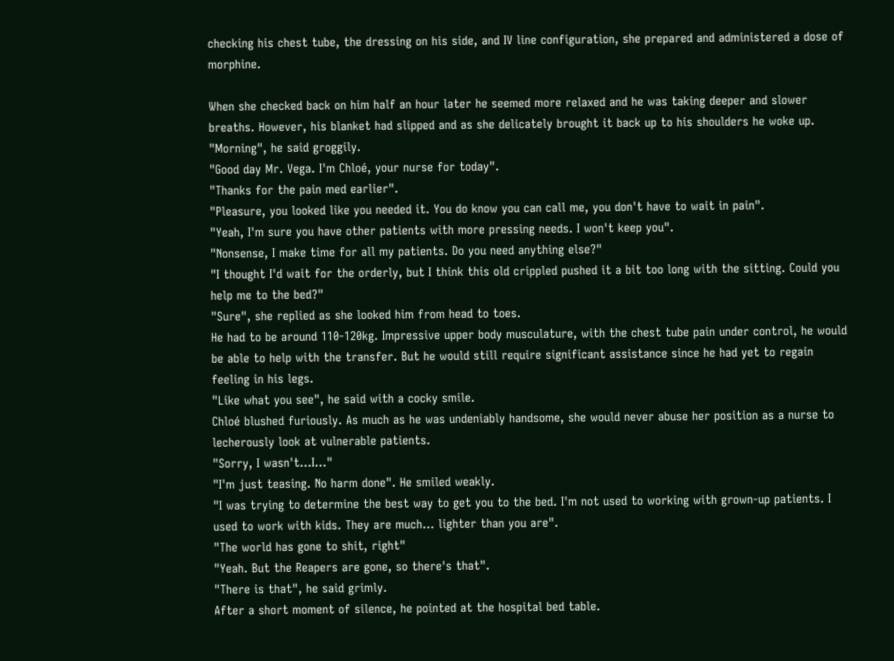checking his chest tube, the dressing on his side, and IV line configuration, she prepared and administered a dose of morphine.

When she checked back on him half an hour later he seemed more relaxed and he was taking deeper and slower breaths. However, his blanket had slipped and as she delicately brought it back up to his shoulders he woke up.
"Morning", he said groggily.
"Good day Mr. Vega. I'm Chloé, your nurse for today".
"Thanks for the pain med earlier".
"Pleasure, you looked like you needed it. You do know you can call me, you don't have to wait in pain".
"Yeah, I'm sure you have other patients with more pressing needs. I won't keep you".
"Nonsense, I make time for all my patients. Do you need anything else?"
"I thought I'd wait for the orderly, but I think this old crippled pushed it a bit too long with the sitting. Could you help me to the bed?"
"Sure", she replied as she looked him from head to toes.
He had to be around 110-120kg. Impressive upper body musculature, with the chest tube pain under control, he would be able to help with the transfer. But he would still require significant assistance since he had yet to regain feeling in his legs.
"Like what you see", he said with a cocky smile.
Chloé blushed furiously. As much as he was undeniably handsome, she would never abuse her position as a nurse to lecherously look at vulnerable patients.
"Sorry, I wasn't…I…"
"I'm just teasing. No harm done". He smiled weakly.
"I was trying to determine the best way to get you to the bed. I'm not used to working with grown-up patients. I used to work with kids. They are much… lighter than you are".
"The world has gone to shit, right"
"Yeah. But the Reapers are gone, so there's that".
"There is that", he said grimly.
After a short moment of silence, he pointed at the hospital bed table.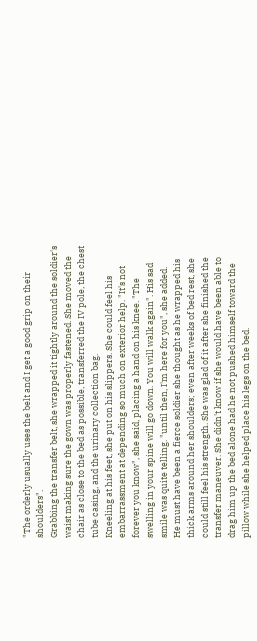"The orderly usually uses the belt and I get a good grip on their shoulders".
Grabbing the transfer belt, she wrapped it tightly around the soldier's waist making sure the gown was properly fastened. She moved the chair as close to the bed as possible, transferred the IV pole, the chest tube casing, and the urinary collection bag.
Kneeling at his feet, she put on his slippers. She could feel his embarrassment at depending so much on exterior help. "It's not forever you know", she said, placing a hand on his knee. "The swelling in your spine will go down. You will walk again". His sad smile was quite telling. "until then, I'm here for you", she added.
He must have been a fierce soldier she thought as he wrapped his thick arms around her shoulders; even after weeks of bed rest, she could still feel his strength. She was glad of it after she finished the transfer maneuver. She didn't know if she would have been able to drag him up the bed alone had he not pushed himself toward the pillow while she helped place his legs on the bed.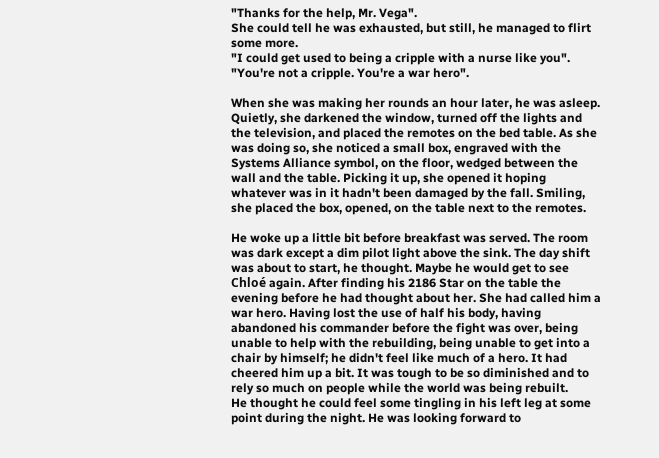"Thanks for the help, Mr. Vega".
She could tell he was exhausted, but still, he managed to flirt some more.
"I could get used to being a cripple with a nurse like you".
"You're not a cripple. You're a war hero".

When she was making her rounds an hour later, he was asleep. Quietly, she darkened the window, turned off the lights and the television, and placed the remotes on the bed table. As she was doing so, she noticed a small box, engraved with the Systems Alliance symbol, on the floor, wedged between the wall and the table. Picking it up, she opened it hoping whatever was in it hadn't been damaged by the fall. Smiling, she placed the box, opened, on the table next to the remotes.

He woke up a little bit before breakfast was served. The room was dark except a dim pilot light above the sink. The day shift was about to start, he thought. Maybe he would get to see Chloé again. After finding his 2186 Star on the table the evening before he had thought about her. She had called him a war hero. Having lost the use of half his body, having abandoned his commander before the fight was over, being unable to help with the rebuilding, being unable to get into a chair by himself; he didn't feel like much of a hero. It had cheered him up a bit. It was tough to be so diminished and to rely so much on people while the world was being rebuilt.
He thought he could feel some tingling in his left leg at some point during the night. He was looking forward to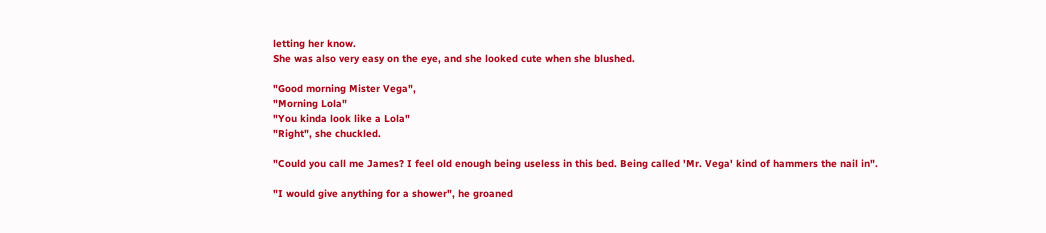letting her know.
She was also very easy on the eye, and she looked cute when she blushed.

"Good morning Mister Vega",
"Morning Lola"
"You kinda look like a Lola"
"Right", she chuckled.

"Could you call me James? I feel old enough being useless in this bed. Being called 'Mr. Vega' kind of hammers the nail in".

"I would give anything for a shower", he groaned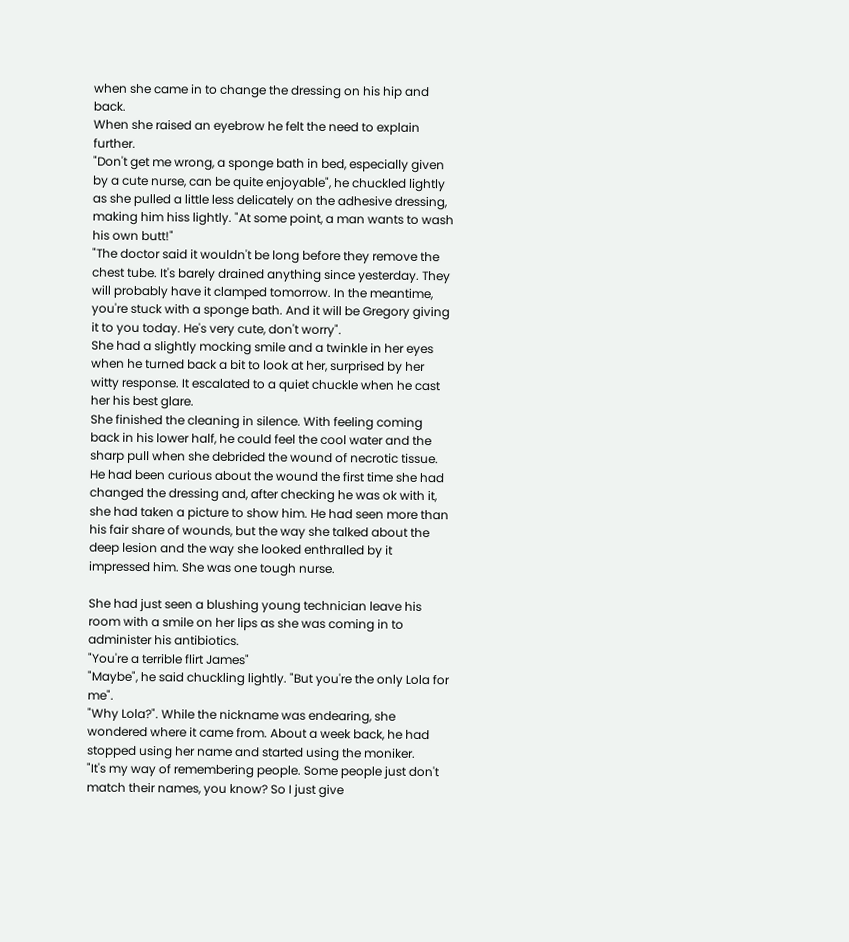when she came in to change the dressing on his hip and back.
When she raised an eyebrow he felt the need to explain further.
"Don't get me wrong, a sponge bath in bed, especially given by a cute nurse, can be quite enjoyable", he chuckled lightly as she pulled a little less delicately on the adhesive dressing, making him hiss lightly. "At some point, a man wants to wash his own butt!"
"The doctor said it wouldn't be long before they remove the chest tube. It's barely drained anything since yesterday. They will probably have it clamped tomorrow. In the meantime, you're stuck with a sponge bath. And it will be Gregory giving it to you today. He's very cute, don't worry".
She had a slightly mocking smile and a twinkle in her eyes when he turned back a bit to look at her, surprised by her witty response. It escalated to a quiet chuckle when he cast her his best glare.
She finished the cleaning in silence. With feeling coming back in his lower half, he could feel the cool water and the sharp pull when she debrided the wound of necrotic tissue. He had been curious about the wound the first time she had changed the dressing and, after checking he was ok with it, she had taken a picture to show him. He had seen more than his fair share of wounds, but the way she talked about the deep lesion and the way she looked enthralled by it impressed him. She was one tough nurse.

She had just seen a blushing young technician leave his room with a smile on her lips as she was coming in to administer his antibiotics.
"You're a terrible flirt James"
"Maybe", he said chuckling lightly. "But you're the only Lola for me".
"Why Lola?". While the nickname was endearing, she wondered where it came from. About a week back, he had stopped using her name and started using the moniker.
"It's my way of remembering people. Some people just don't match their names, you know? So I just give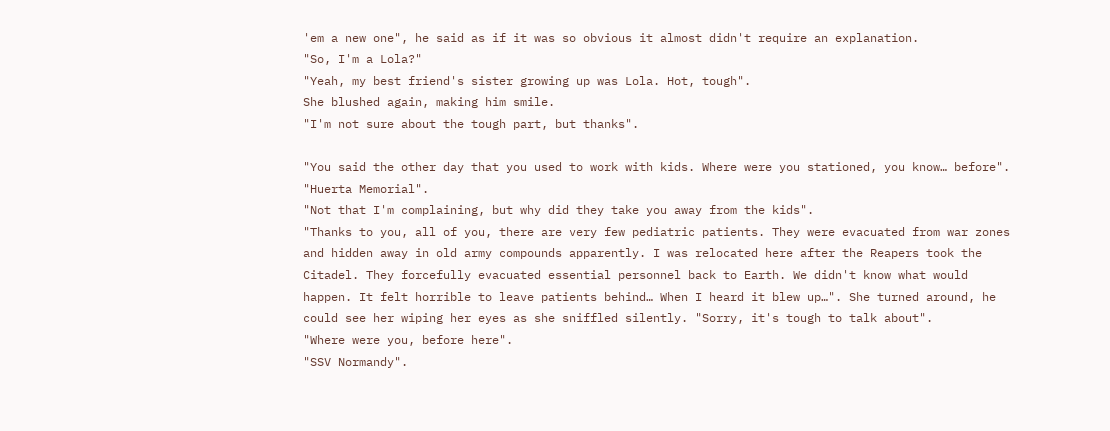'em a new one", he said as if it was so obvious it almost didn't require an explanation.
"So, I'm a Lola?"
"Yeah, my best friend's sister growing up was Lola. Hot, tough".
She blushed again, making him smile.
"I'm not sure about the tough part, but thanks".

"You said the other day that you used to work with kids. Where were you stationed, you know… before".
"Huerta Memorial".
"Not that I'm complaining, but why did they take you away from the kids".
"Thanks to you, all of you, there are very few pediatric patients. They were evacuated from war zones and hidden away in old army compounds apparently. I was relocated here after the Reapers took the Citadel. They forcefully evacuated essential personnel back to Earth. We didn't know what would happen. It felt horrible to leave patients behind… When I heard it blew up…". She turned around, he could see her wiping her eyes as she sniffled silently. "Sorry, it's tough to talk about".
"Where were you, before here".
"SSV Normandy".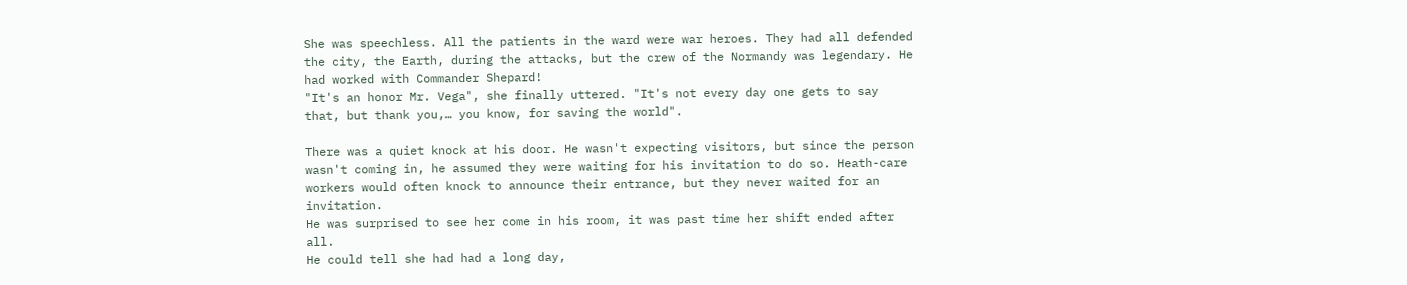She was speechless. All the patients in the ward were war heroes. They had all defended the city, the Earth, during the attacks, but the crew of the Normandy was legendary. He had worked with Commander Shepard!
"It's an honor Mr. Vega", she finally uttered. "It's not every day one gets to say that, but thank you,… you know, for saving the world".

There was a quiet knock at his door. He wasn't expecting visitors, but since the person wasn't coming in, he assumed they were waiting for his invitation to do so. Heath-care workers would often knock to announce their entrance, but they never waited for an invitation.
He was surprised to see her come in his room, it was past time her shift ended after all.
He could tell she had had a long day,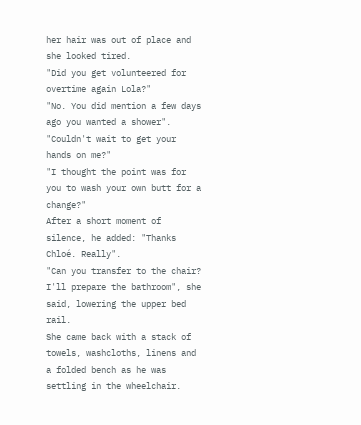her hair was out of place and she looked tired.
"Did you get volunteered for overtime again Lola?"
"No. You did mention a few days ago you wanted a shower".
"Couldn't wait to get your hands on me?"
"I thought the point was for you to wash your own butt for a change?"
After a short moment of silence, he added: "Thanks Chloé. Really".
"Can you transfer to the chair? I'll prepare the bathroom", she said, lowering the upper bed rail.
She came back with a stack of towels, washcloths, linens and a folded bench as he was settling in the wheelchair.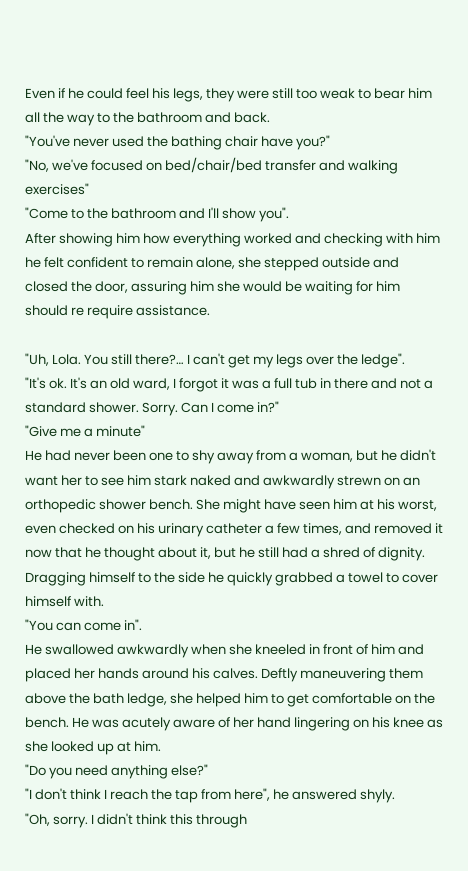Even if he could feel his legs, they were still too weak to bear him all the way to the bathroom and back.
"You've never used the bathing chair have you?"
"No, we've focused on bed/chair/bed transfer and walking exercises"
"Come to the bathroom and I'll show you".
After showing him how everything worked and checking with him he felt confident to remain alone, she stepped outside and closed the door, assuring him she would be waiting for him should re require assistance.

"Uh, Lola. You still there?… I can't get my legs over the ledge".
"It's ok. It's an old ward, I forgot it was a full tub in there and not a standard shower. Sorry. Can I come in?"
"Give me a minute"
He had never been one to shy away from a woman, but he didn't want her to see him stark naked and awkwardly strewn on an orthopedic shower bench. She might have seen him at his worst, even checked on his urinary catheter a few times, and removed it now that he thought about it, but he still had a shred of dignity. Dragging himself to the side he quickly grabbed a towel to cover himself with.
"You can come in".
He swallowed awkwardly when she kneeled in front of him and placed her hands around his calves. Deftly maneuvering them above the bath ledge, she helped him to get comfortable on the bench. He was acutely aware of her hand lingering on his knee as she looked up at him.
"Do you need anything else?"
"I don't think I reach the tap from here", he answered shyly.
"Oh, sorry. I didn't think this through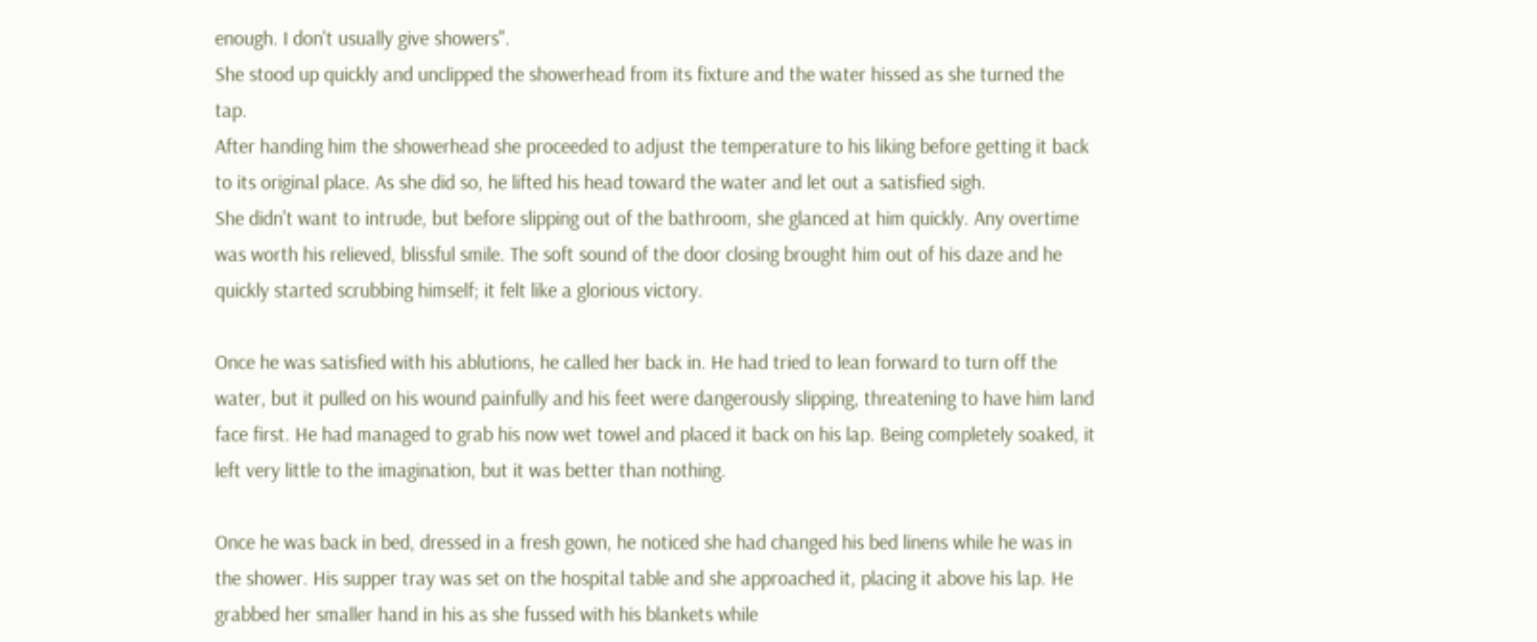enough. I don't usually give showers".
She stood up quickly and unclipped the showerhead from its fixture and the water hissed as she turned the tap.
After handing him the showerhead she proceeded to adjust the temperature to his liking before getting it back to its original place. As she did so, he lifted his head toward the water and let out a satisfied sigh.
She didn't want to intrude, but before slipping out of the bathroom, she glanced at him quickly. Any overtime was worth his relieved, blissful smile. The soft sound of the door closing brought him out of his daze and he quickly started scrubbing himself; it felt like a glorious victory.

Once he was satisfied with his ablutions, he called her back in. He had tried to lean forward to turn off the water, but it pulled on his wound painfully and his feet were dangerously slipping, threatening to have him land face first. He had managed to grab his now wet towel and placed it back on his lap. Being completely soaked, it left very little to the imagination, but it was better than nothing.

Once he was back in bed, dressed in a fresh gown, he noticed she had changed his bed linens while he was in the shower. His supper tray was set on the hospital table and she approached it, placing it above his lap. He grabbed her smaller hand in his as she fussed with his blankets while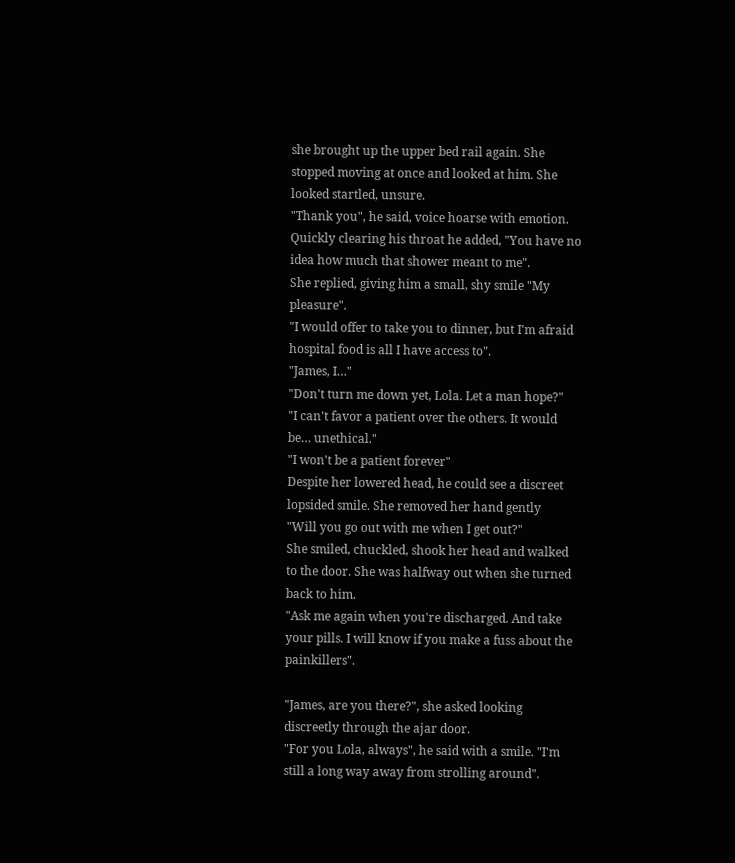she brought up the upper bed rail again. She stopped moving at once and looked at him. She looked startled, unsure.
"Thank you", he said, voice hoarse with emotion. Quickly clearing his throat he added, "You have no idea how much that shower meant to me".
She replied, giving him a small, shy smile "My pleasure".
"I would offer to take you to dinner, but I'm afraid hospital food is all I have access to".
"James, I…"
"Don't turn me down yet, Lola. Let a man hope?"
"I can't favor a patient over the others. It would be… unethical."
"I won't be a patient forever"
Despite her lowered head, he could see a discreet lopsided smile. She removed her hand gently
"Will you go out with me when I get out?"
She smiled, chuckled, shook her head and walked to the door. She was halfway out when she turned back to him.
"Ask me again when you're discharged. And take your pills. I will know if you make a fuss about the painkillers".

"James, are you there?", she asked looking discreetly through the ajar door.
"For you Lola, always", he said with a smile. "I'm still a long way away from strolling around".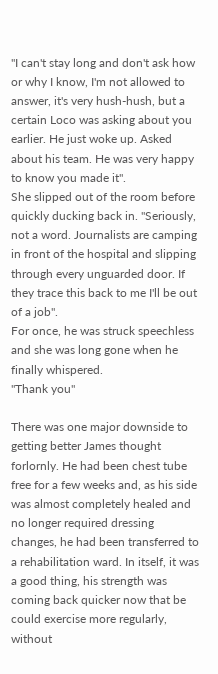"I can't stay long and don't ask how or why I know, I'm not allowed to answer, it's very hush-hush, but a certain Loco was asking about you earlier. He just woke up. Asked about his team. He was very happy to know you made it".
She slipped out of the room before quickly ducking back in. "Seriously, not a word. Journalists are camping in front of the hospital and slipping through every unguarded door. If they trace this back to me I'll be out of a job".
For once, he was struck speechless and she was long gone when he finally whispered.
"Thank you"

There was one major downside to getting better James thought forlornly. He had been chest tube free for a few weeks and, as his side was almost completely healed and no longer required dressing changes, he had been transferred to a rehabilitation ward. In itself, it was a good thing, his strength was coming back quicker now that be could exercise more regularly, without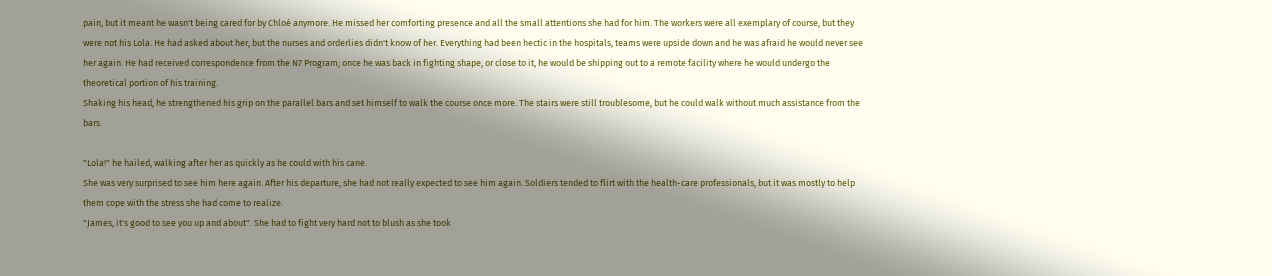pain, but it meant he wasn't being cared for by Chloé anymore. He missed her comforting presence and all the small attentions she had for him. The workers were all exemplary of course, but they were not his Lola. He had asked about her, but the nurses and orderlies didn't know of her. Everything had been hectic in the hospitals, teams were upside down and he was afraid he would never see her again. He had received correspondence from the N7 Program; once he was back in fighting shape, or close to it, he would be shipping out to a remote facility where he would undergo the theoretical portion of his training.
Shaking his head, he strengthened his grip on the parallel bars and set himself to walk the course once more. The stairs were still troublesome, but he could walk without much assistance from the bars.

"Lola!" he hailed, walking after her as quickly as he could with his cane.
She was very surprised to see him here again. After his departure, she had not really expected to see him again. Soldiers tended to flirt with the health-care professionals, but it was mostly to help them cope with the stress she had come to realize.
"James, it's good to see you up and about". She had to fight very hard not to blush as she took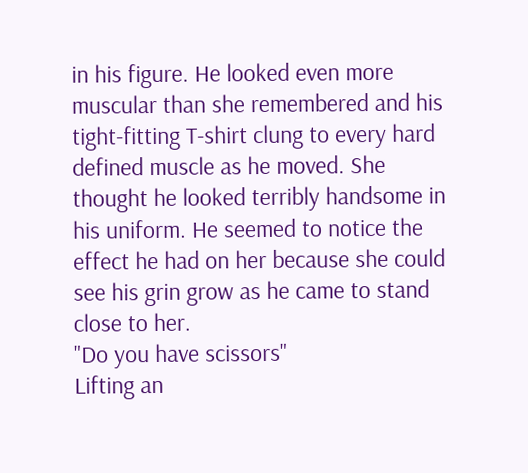in his figure. He looked even more muscular than she remembered and his tight-fitting T-shirt clung to every hard defined muscle as he moved. She thought he looked terribly handsome in his uniform. He seemed to notice the effect he had on her because she could see his grin grow as he came to stand close to her.
"Do you have scissors"
Lifting an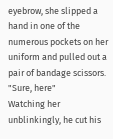eyebrow, she slipped a hand in one of the numerous pockets on her uniform and pulled out a pair of bandage scissors.
"Sure, here"
Watching her unblinkingly, he cut his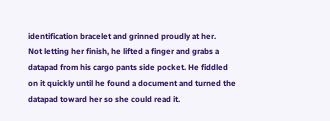identification bracelet and grinned proudly at her.
Not letting her finish, he lifted a finger and grabs a datapad from his cargo pants side pocket. He fiddled on it quickly until he found a document and turned the datapad toward her so she could read it.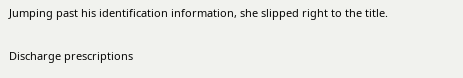Jumping past his identification information, she slipped right to the title.

Discharge prescriptions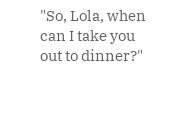"So, Lola, when can I take you out to dinner?"